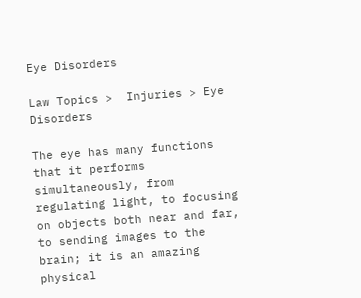Eye Disorders

Law Topics >  Injuries > Eye Disorders

The eye has many functions that it performs simultaneously, from regulating light, to focusing on objects both near and far, to sending images to the brain; it is an amazing physical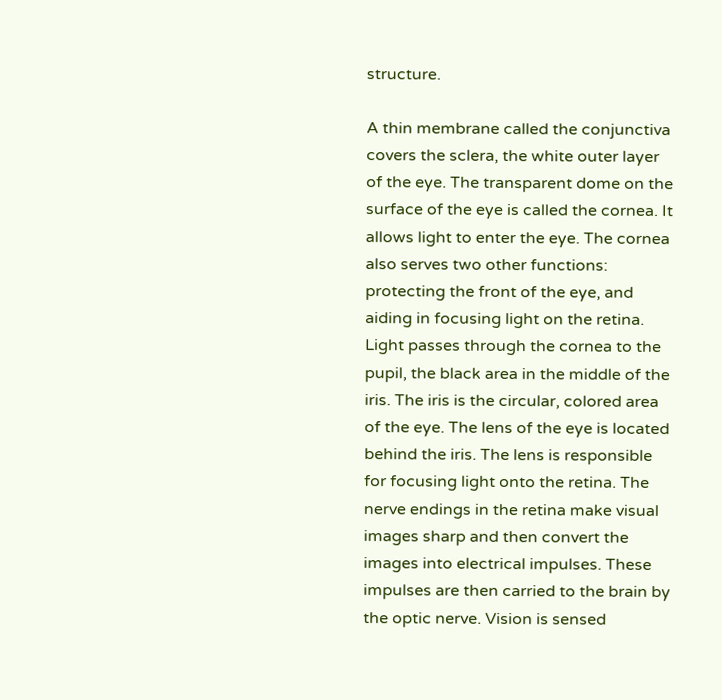structure.

A thin membrane called the conjunctiva covers the sclera, the white outer layer of the eye. The transparent dome on the surface of the eye is called the cornea. It allows light to enter the eye. The cornea also serves two other functions: protecting the front of the eye, and aiding in focusing light on the retina. Light passes through the cornea to the pupil, the black area in the middle of the iris. The iris is the circular, colored area of the eye. The lens of the eye is located behind the iris. The lens is responsible for focusing light onto the retina. The nerve endings in the retina make visual images sharp and then convert the images into electrical impulses. These impulses are then carried to the brain by the optic nerve. Vision is sensed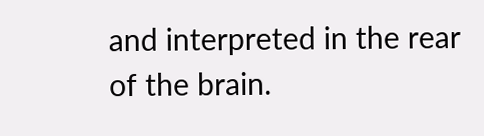and interpreted in the rear of the brain.